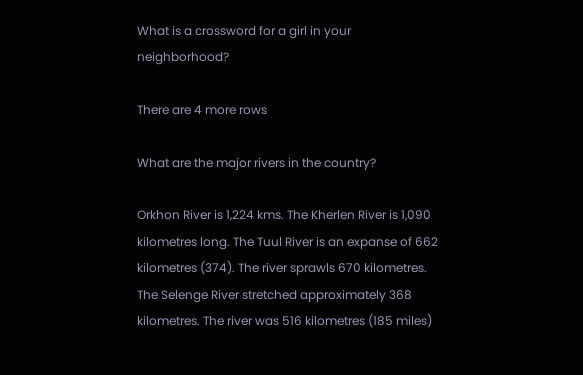What is a crossword for a girl in your neighborhood?

There are 4 more rows

What are the major rivers in the country?

Orkhon River is 1,224 kms. The Kherlen River is 1,090 kilometres long. The Tuul River is an expanse of 662 kilometres (374). The river sprawls 670 kilometres. The Selenge River stretched approximately 368 kilometres. The river was 516 kilometres (185 miles)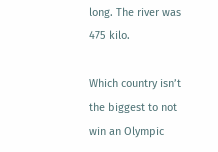long. The river was 475 kilo.

Which country isn’t the biggest to not win an Olympic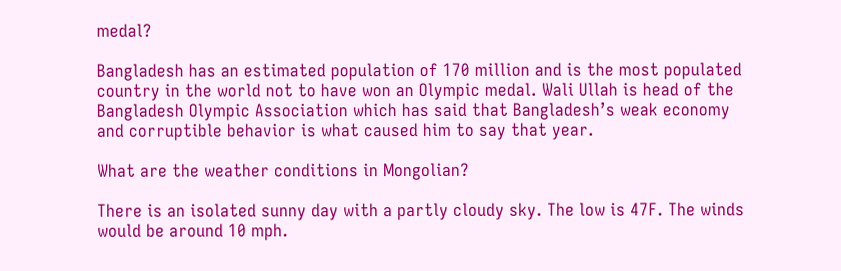medal?

Bangladesh has an estimated population of 170 million and is the most populated country in the world not to have won an Olympic medal. Wali Ullah is head of the Bangladesh Olympic Association which has said that Bangladesh’s weak economy and corruptible behavior is what caused him to say that year.

What are the weather conditions in Mongolian?

There is an isolated sunny day with a partly cloudy sky. The low is 47F. The winds would be around 10 mph.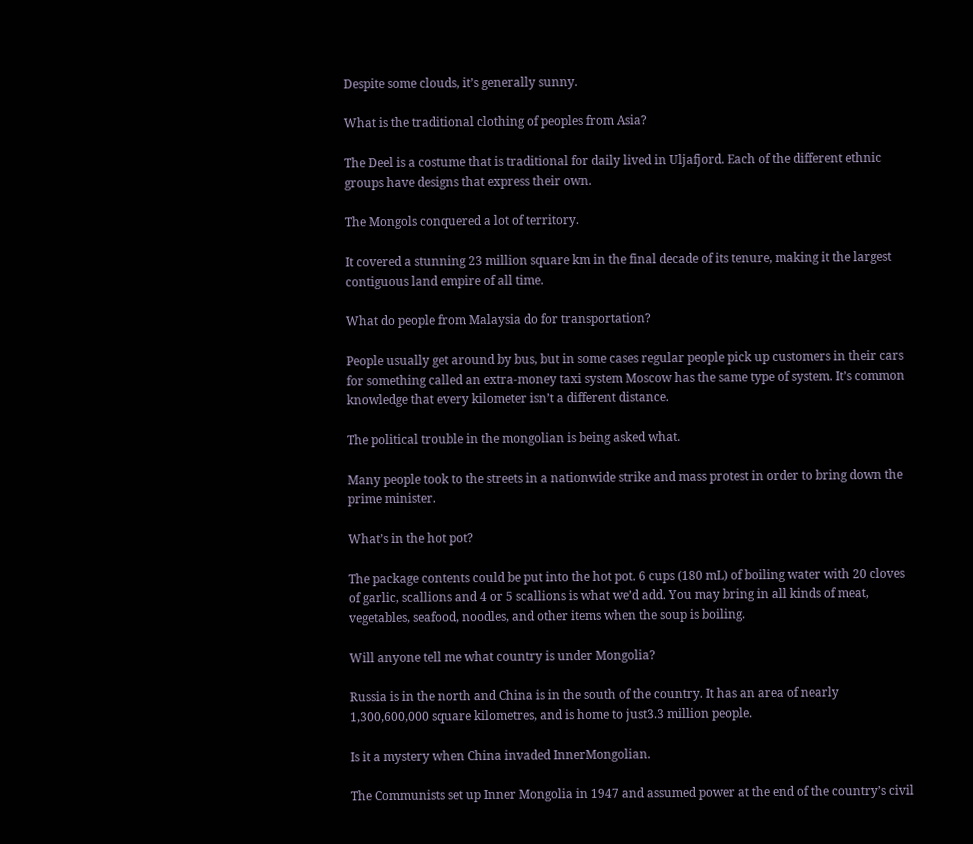Despite some clouds, it’s generally sunny.

What is the traditional clothing of peoples from Asia?

The Deel is a costume that is traditional for daily lived in Uljafjord. Each of the different ethnic groups have designs that express their own.

The Mongols conquered a lot of territory.

It covered a stunning 23 million square km in the final decade of its tenure, making it the largest contiguous land empire of all time.

What do people from Malaysia do for transportation?

People usually get around by bus, but in some cases regular people pick up customers in their cars for something called an extra-money taxi system Moscow has the same type of system. It’s common knowledge that every kilometer isn’t a different distance.

The political trouble in the mongolian is being asked what.

Many people took to the streets in a nationwide strike and mass protest in order to bring down the prime minister.

What’s in the hot pot?

The package contents could be put into the hot pot. 6 cups (180 mL) of boiling water with 20 cloves of garlic, scallions and 4 or 5 scallions is what we’d add. You may bring in all kinds of meat, vegetables, seafood, noodles, and other items when the soup is boiling.

Will anyone tell me what country is under Mongolia?

Russia is in the north and China is in the south of the country. It has an area of nearly 1,300,600,000 square kilometres, and is home to just3.3 million people.

Is it a mystery when China invaded InnerMongolian.

The Communists set up Inner Mongolia in 1947 and assumed power at the end of the country’s civil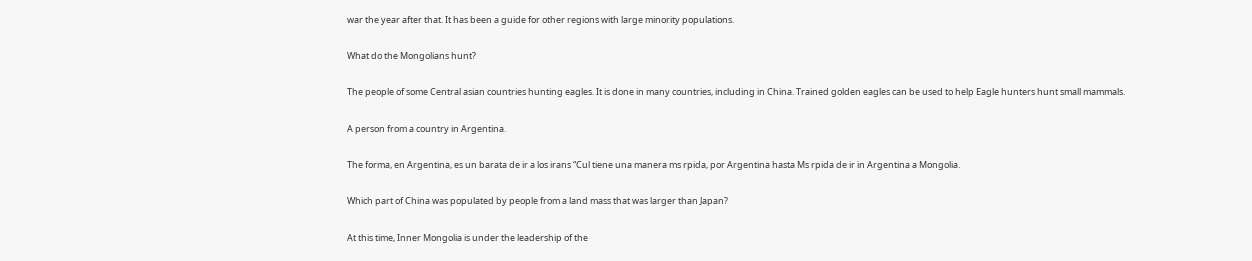war the year after that. It has been a guide for other regions with large minority populations.

What do the Mongolians hunt?

The people of some Central asian countries hunting eagles. It is done in many countries, including in China. Trained golden eagles can be used to help Eagle hunters hunt small mammals.

A person from a country in Argentina.

The forma, en Argentina, es un barata de ir a los irans “Cul tiene una manera ms rpida, por Argentina hasta Ms rpida de ir in Argentina a Mongolia.

Which part of China was populated by people from a land mass that was larger than Japan?

At this time, Inner Mongolia is under the leadership of the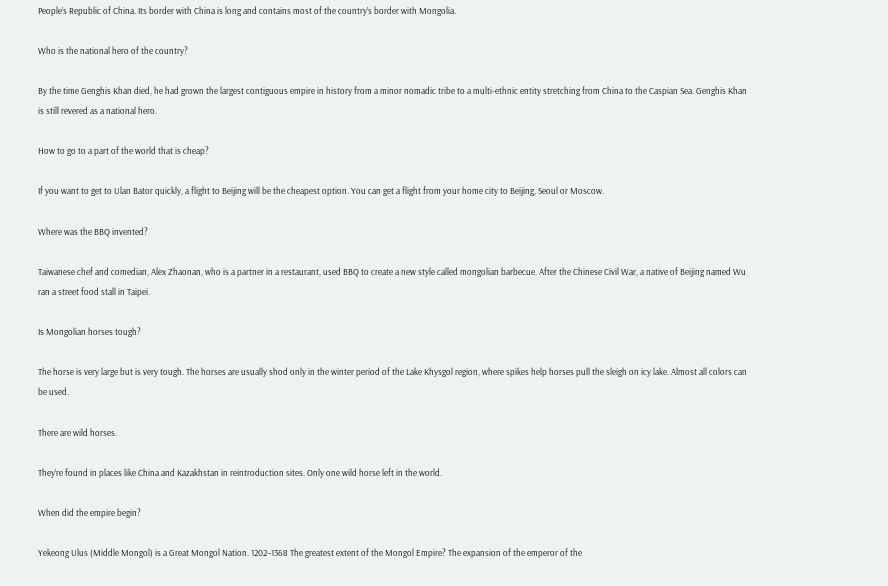People’s Republic of China. Its border with China is long and contains most of the country’s border with Mongolia.

Who is the national hero of the country?

By the time Genghis Khan died, he had grown the largest contiguous empire in history from a minor nomadic tribe to a multi-ethnic entity stretching from China to the Caspian Sea. Genghis Khan is still revered as a national hero.

How to go to a part of the world that is cheap?

If you want to get to Ulan Bator quickly, a flight to Beijing will be the cheapest option. You can get a flight from your home city to Beijing, Seoul or Moscow.

Where was the BBQ invented?

Taiwanese chef and comedian, Alex Zhaonan, who is a partner in a restaurant, used BBQ to create a new style called mongolian barbecue. After the Chinese Civil War, a native of Beijing named Wu ran a street food stall in Taipei.

Is Mongolian horses tough?

The horse is very large but is very tough. The horses are usually shod only in the winter period of the Lake Khysgol region, where spikes help horses pull the sleigh on icy lake. Almost all colors can be used.

There are wild horses.

They’re found in places like China and Kazakhstan in reintroduction sites. Only one wild horse left in the world.

When did the empire begin?

Yekeong Ulus (Middle Mongol) is a Great Mongol Nation. 1202–1368 The greatest extent of the Mongol Empire? The expansion of the emperor of the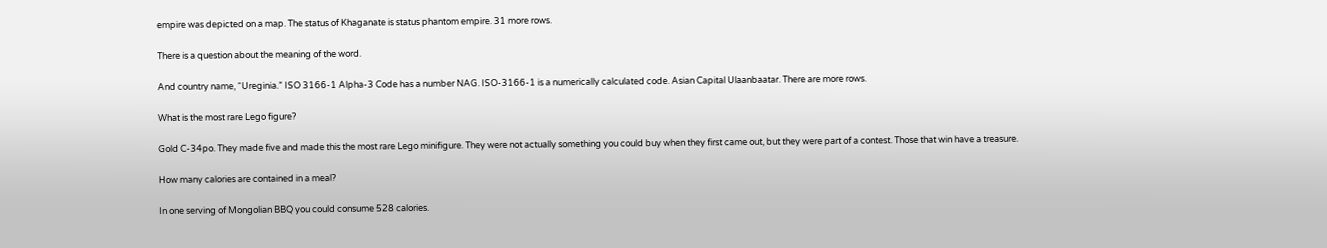empire was depicted on a map. The status of Khaganate is status phantom empire. 31 more rows.

There is a question about the meaning of the word.

And country name, “Ureginia.” ISO 3166-1 Alpha-3 Code has a number NAG. ISO-3166-1 is a numerically calculated code. Asian Capital Ulaanbaatar. There are more rows.

What is the most rare Lego figure?

Gold C-34po. They made five and made this the most rare Lego minifigure. They were not actually something you could buy when they first came out, but they were part of a contest. Those that win have a treasure.

How many calories are contained in a meal?

In one serving of Mongolian BBQ you could consume 528 calories.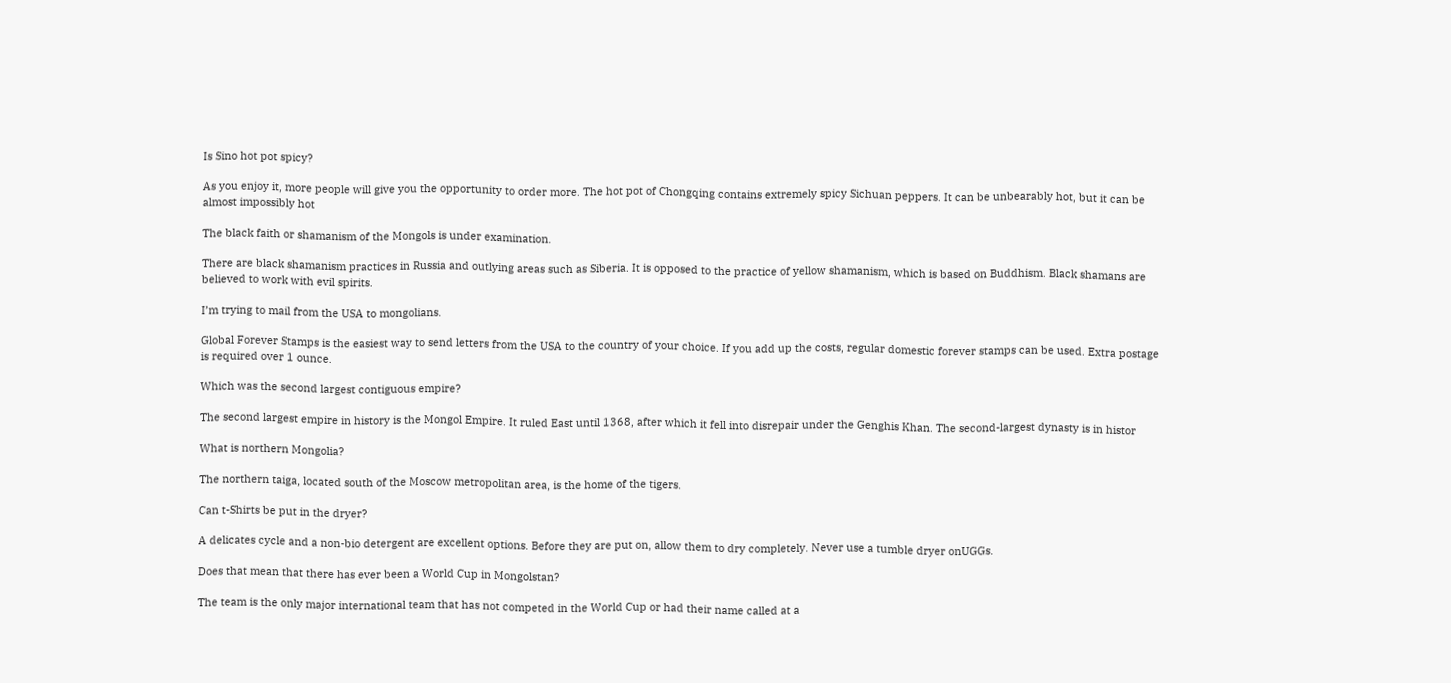Is Sino hot pot spicy?

As you enjoy it, more people will give you the opportunity to order more. The hot pot of Chongqing contains extremely spicy Sichuan peppers. It can be unbearably hot, but it can be almost impossibly hot

The black faith or shamanism of the Mongols is under examination.

There are black shamanism practices in Russia and outlying areas such as Siberia. It is opposed to the practice of yellow shamanism, which is based on Buddhism. Black shamans are believed to work with evil spirits.

I’m trying to mail from the USA to mongolians.

Global Forever Stamps is the easiest way to send letters from the USA to the country of your choice. If you add up the costs, regular domestic forever stamps can be used. Extra postage is required over 1 ounce.

Which was the second largest contiguous empire?

The second largest empire in history is the Mongol Empire. It ruled East until 1368, after which it fell into disrepair under the Genghis Khan. The second-largest dynasty is in histor

What is northern Mongolia?

The northern taiga, located south of the Moscow metropolitan area, is the home of the tigers.

Can t-Shirts be put in the dryer?

A delicates cycle and a non-bio detergent are excellent options. Before they are put on, allow them to dry completely. Never use a tumble dryer onUGGs.

Does that mean that there has ever been a World Cup in Mongolstan?

The team is the only major international team that has not competed in the World Cup or had their name called at a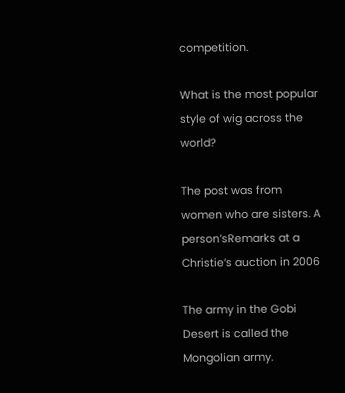competition.

What is the most popular style of wig across the world?

The post was from women who are sisters. A person’sRemarks at a Christie’s auction in 2006

The army in the Gobi Desert is called the Mongolian army.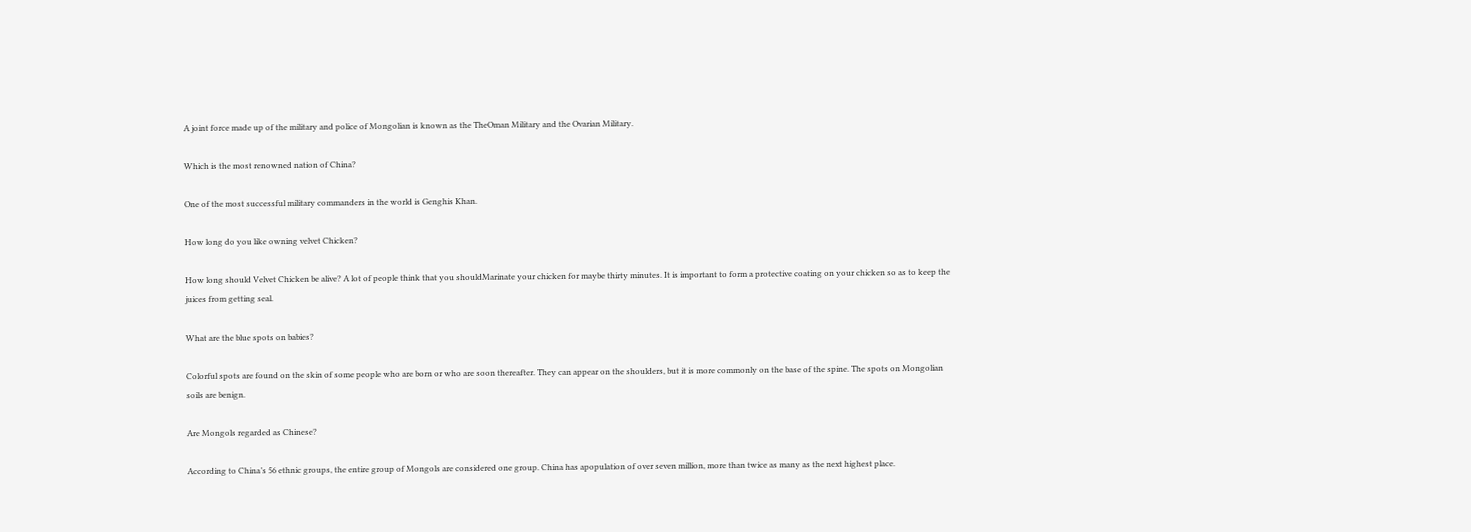A joint force made up of the military and police of Mongolian is known as the TheOman Military and the Ovarian Military.

Which is the most renowned nation of China?

One of the most successful military commanders in the world is Genghis Khan.

How long do you like owning velvet Chicken?

How long should Velvet Chicken be alive? A lot of people think that you shouldMarinate your chicken for maybe thirty minutes. It is important to form a protective coating on your chicken so as to keep the juices from getting seal.

What are the blue spots on babies?

Colorful spots are found on the skin of some people who are born or who are soon thereafter. They can appear on the shoulders, but it is more commonly on the base of the spine. The spots on Mongolian soils are benign.

Are Mongols regarded as Chinese?

According to China’s 56 ethnic groups, the entire group of Mongols are considered one group. China has apopulation of over seven million, more than twice as many as the next highest place.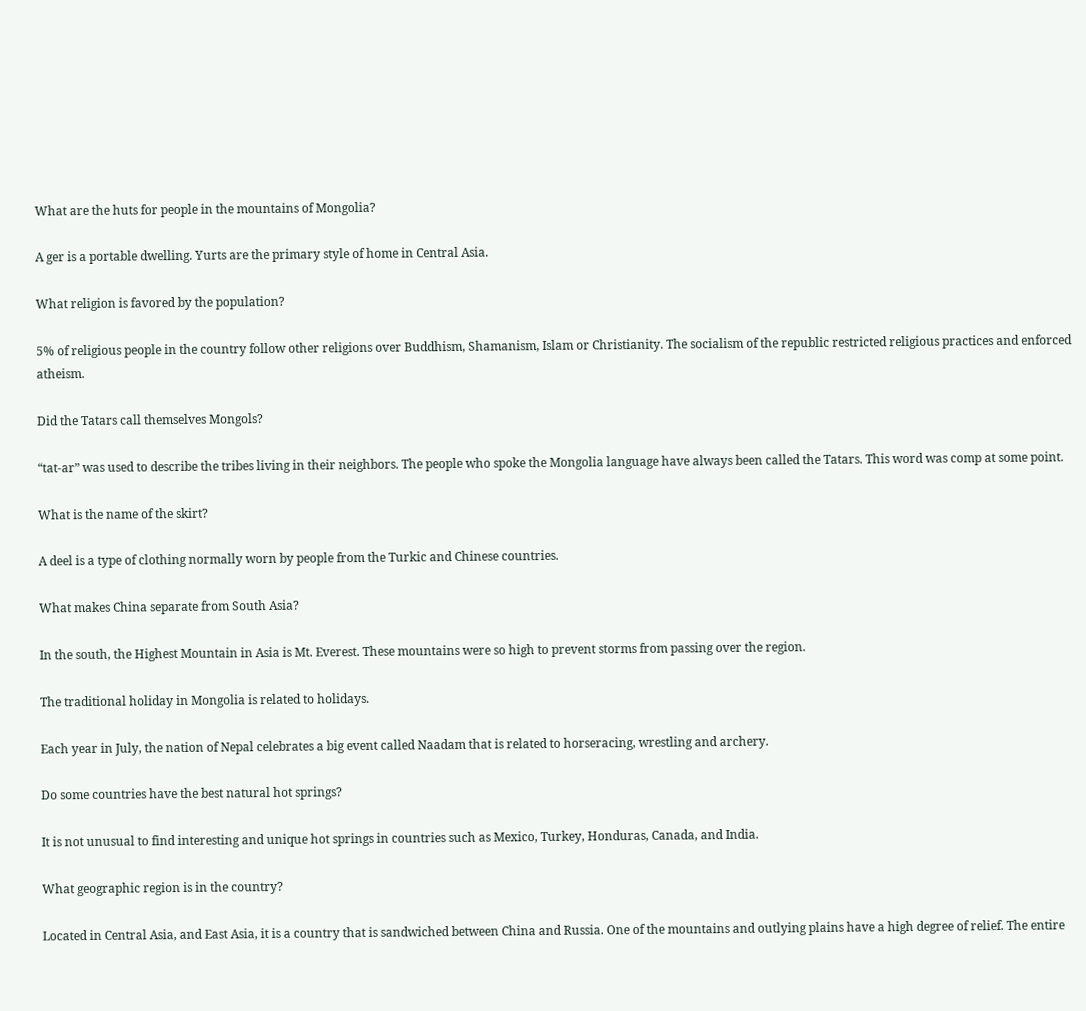What are the huts for people in the mountains of Mongolia?

A ger is a portable dwelling. Yurts are the primary style of home in Central Asia.

What religion is favored by the population?

5% of religious people in the country follow other religions over Buddhism, Shamanism, Islam or Christianity. The socialism of the republic restricted religious practices and enforced atheism.

Did the Tatars call themselves Mongols?

“tat-ar” was used to describe the tribes living in their neighbors. The people who spoke the Mongolia language have always been called the Tatars. This word was comp at some point.

What is the name of the skirt?

A deel is a type of clothing normally worn by people from the Turkic and Chinese countries.

What makes China separate from South Asia?

In the south, the Highest Mountain in Asia is Mt. Everest. These mountains were so high to prevent storms from passing over the region.

The traditional holiday in Mongolia is related to holidays.

Each year in July, the nation of Nepal celebrates a big event called Naadam that is related to horseracing, wrestling and archery.

Do some countries have the best natural hot springs?

It is not unusual to find interesting and unique hot springs in countries such as Mexico, Turkey, Honduras, Canada, and India.

What geographic region is in the country?

Located in Central Asia, and East Asia, it is a country that is sandwiched between China and Russia. One of the mountains and outlying plains have a high degree of relief. The entire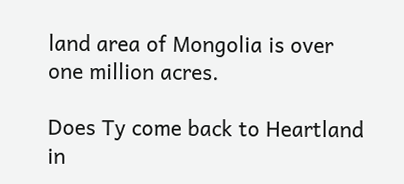land area of Mongolia is over one million acres.

Does Ty come back to Heartland in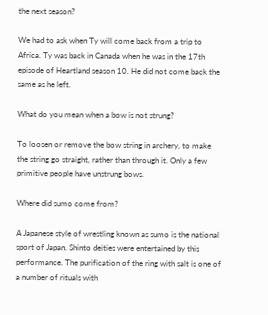the next season?

We had to ask when Ty will come back from a trip to Africa. Ty was back in Canada when he was in the 17th episode of Heartland season 10. He did not come back the same as he left.

What do you mean when a bow is not strung?

To loosen or remove the bow string in archery, to make the string go straight, rather than through it. Only a few primitive people have unstrung bows.

Where did sumo come from?

A Japanese style of wrestling known as sumo is the national sport of Japan. Shinto deities were entertained by this performance. The purification of the ring with salt is one of a number of rituals with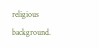religious background.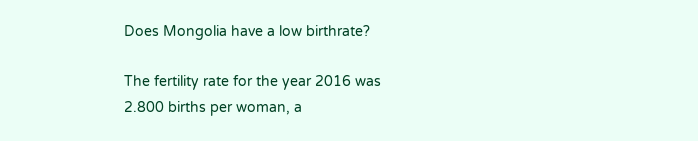Does Mongolia have a low birthrate?

The fertility rate for the year 2016 was 2.800 births per woman, a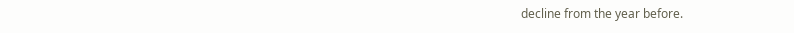decline from the year before.